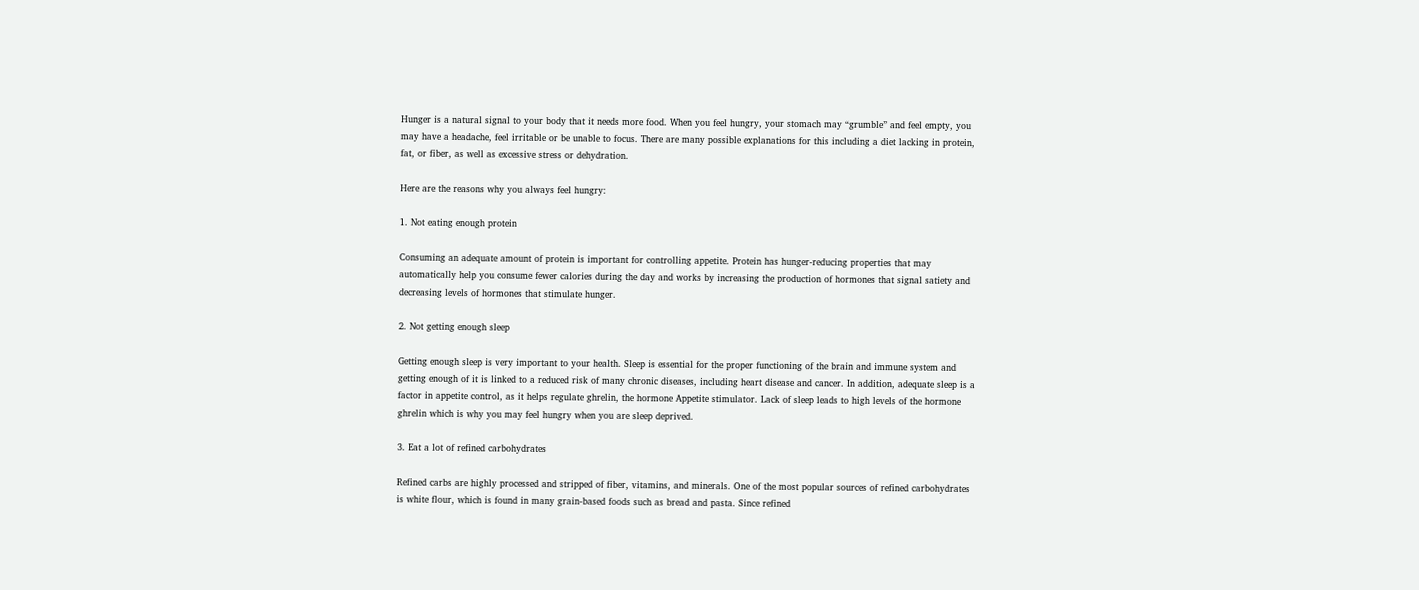Hunger is a natural signal to your body that it needs more food. When you feel hungry, your stomach may “grumble” and feel empty, you may have a headache, feel irritable or be unable to focus. There are many possible explanations for this including a diet lacking in protein, fat, or fiber, as well as excessive stress or dehydration.

Here are the reasons why you always feel hungry:

1. Not eating enough protein

Consuming an adequate amount of protein is important for controlling appetite. Protein has hunger-reducing properties that may automatically help you consume fewer calories during the day and works by increasing the production of hormones that signal satiety and decreasing levels of hormones that stimulate hunger.

2. Not getting enough sleep

Getting enough sleep is very important to your health. Sleep is essential for the proper functioning of the brain and immune system and getting enough of it is linked to a reduced risk of many chronic diseases, including heart disease and cancer. In addition, adequate sleep is a factor in appetite control, as it helps regulate ghrelin, the hormone Appetite stimulator. Lack of sleep leads to high levels of the hormone ghrelin which is why you may feel hungry when you are sleep deprived.

3. Eat a lot of refined carbohydrates

Refined carbs are highly processed and stripped of fiber, vitamins, and minerals. One of the most popular sources of refined carbohydrates is white flour, which is found in many grain-based foods such as bread and pasta. Since refined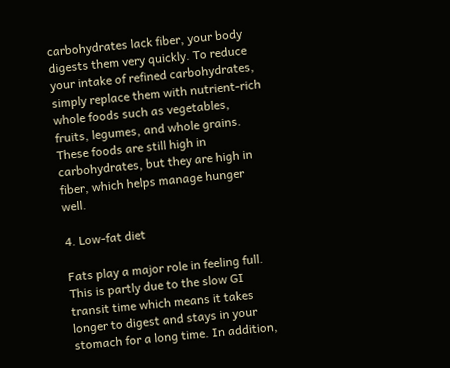carbohydrates lack fiber, your body digests them very quickly. To reduce your intake of refined carbohydrates, simply replace them with nutrient-rich whole foods such as vegetables, fruits, legumes, and whole grains. These foods are still high in carbohydrates, but they are high in fiber, which helps manage hunger well.

4. Low-fat diet

Fats play a major role in feeling full. This is partly due to the slow GI transit time which means it takes longer to digest and stays in your stomach for a long time. In addition,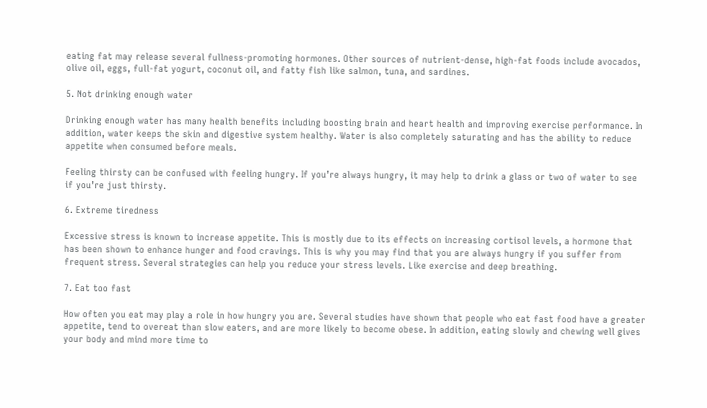eating fat may release several fullness-promoting hormones. Other sources of nutrient-dense, high-fat foods include avocados, olive oil, eggs, full-fat yogurt, coconut oil, and fatty fish like salmon, tuna, and sardines.

5. Not drinking enough water

Drinking enough water has many health benefits including boosting brain and heart health and improving exercise performance. In addition, water keeps the skin and digestive system healthy. Water is also completely saturating and has the ability to reduce appetite when consumed before meals.

Feeling thirsty can be confused with feeling hungry. If you’re always hungry, it may help to drink a glass or two of water to see if you’re just thirsty.

6. Extreme tiredness

Excessive stress is known to increase appetite. This is mostly due to its effects on increasing cortisol levels, a hormone that has been shown to enhance hunger and food cravings. This is why you may find that you are always hungry if you suffer from frequent stress. Several strategies can help you reduce your stress levels. Like exercise and deep breathing.

7. Eat too fast

How often you eat may play a role in how hungry you are. Several studies have shown that people who eat fast food have a greater appetite, tend to overeat than slow eaters, and are more likely to become obese. In addition, eating slowly and chewing well gives your body and mind more time to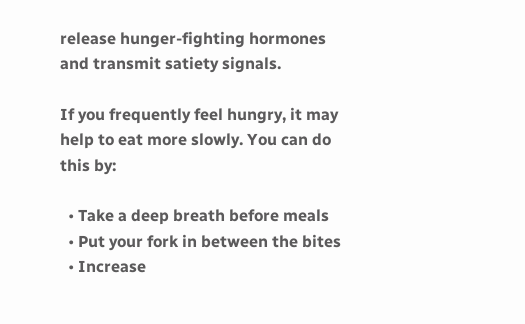release hunger-fighting hormones and transmit satiety signals.

If you frequently feel hungry, it may help to eat more slowly. You can do this by:

  • Take a deep breath before meals
  • Put your fork in between the bites
  • Increase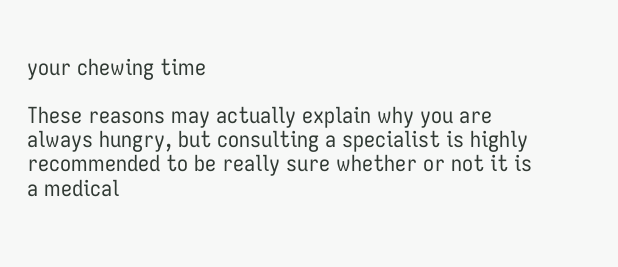your chewing time

These reasons may actually explain why you are always hungry, but consulting a specialist is highly recommended to be really sure whether or not it is a medical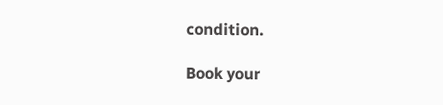condition.

Book your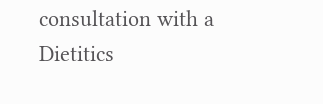consultation with a Dietitics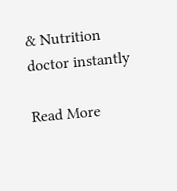& Nutrition doctor instantly

Read More